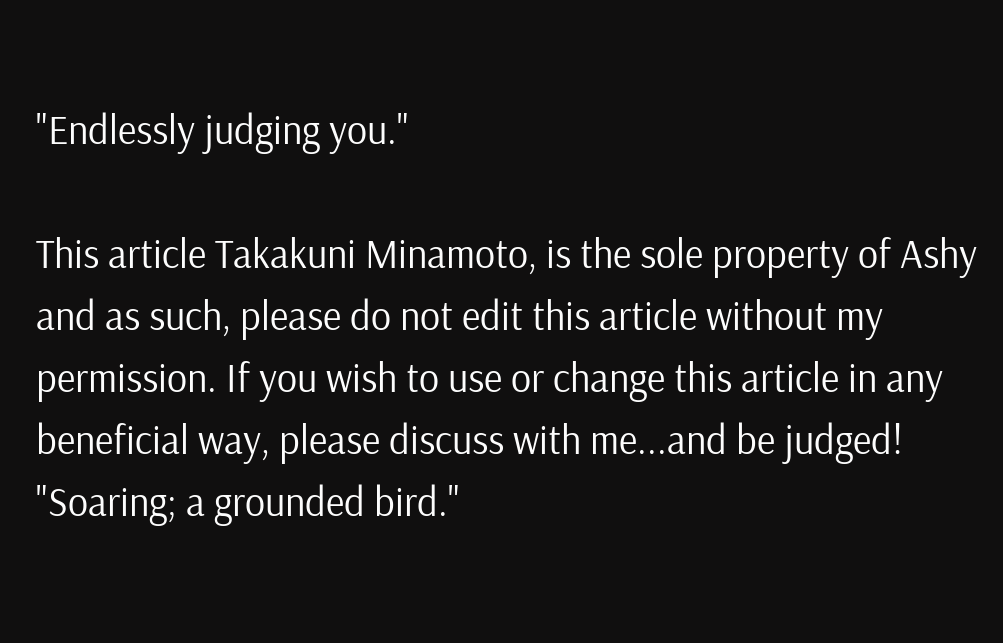"Endlessly judging you."

This article Takakuni Minamoto, is the sole property of Ashy and as such, please do not edit this article without my permission. If you wish to use or change this article in any beneficial way, please discuss with me...and be judged!
"Soaring; a grounded bird."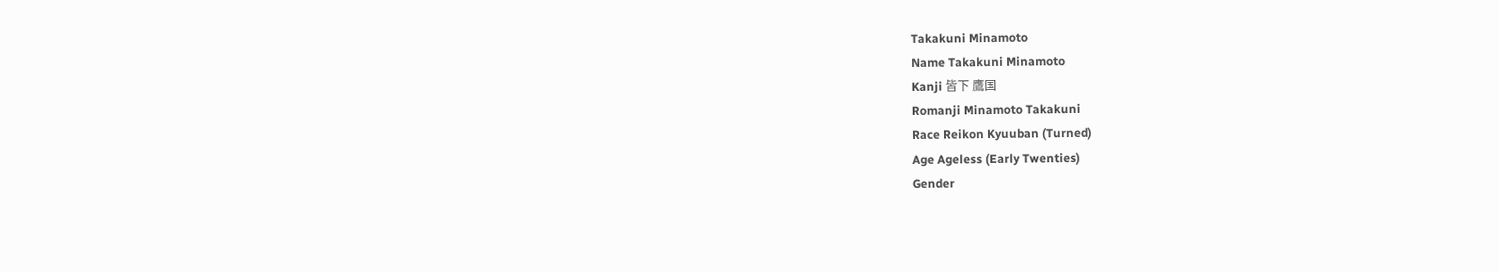Takakuni Minamoto
Name Takakuni Minamoto
Kanji 皆下 鷹国
Romanji Minamoto Takakuni
Race Reikon Kyuuban (Turned)
Age Ageless (Early Twenties)
Gender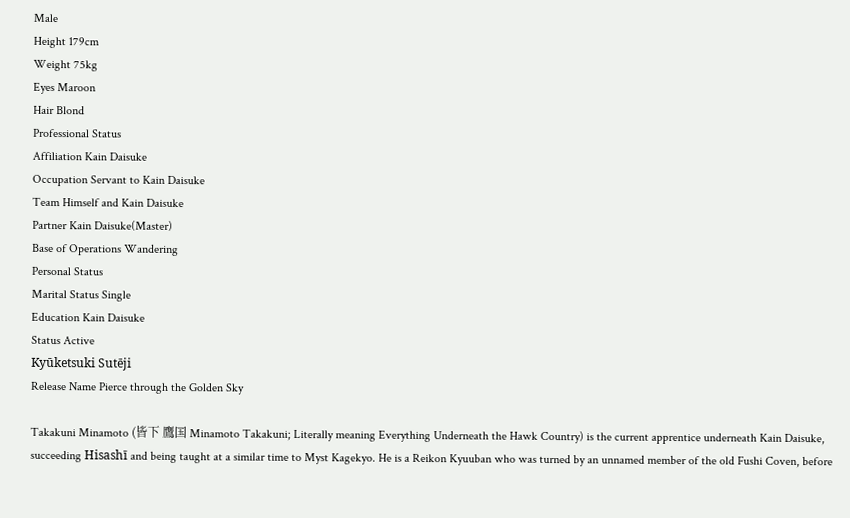Male
Height 179cm
Weight 75kg
Eyes Maroon
Hair Blond
Professional Status
Affiliation Kain Daisuke
Occupation Servant to Kain Daisuke
Team Himself and Kain Daisuke
Partner Kain Daisuke(Master)
Base of Operations Wandering
Personal Status
Marital Status Single
Education Kain Daisuke
Status Active
Kyūketsuki Sutēji
Release Name Pierce through the Golden Sky

Takakuni Minamoto (皆下 鷹国 Minamoto Takakuni; Literally meaning Everything Underneath the Hawk Country) is the current apprentice underneath Kain Daisuke, succeeding Hisashī and being taught at a similar time to Myst Kagekyo. He is a Reikon Kyuuban who was turned by an unnamed member of the old Fushi Coven, before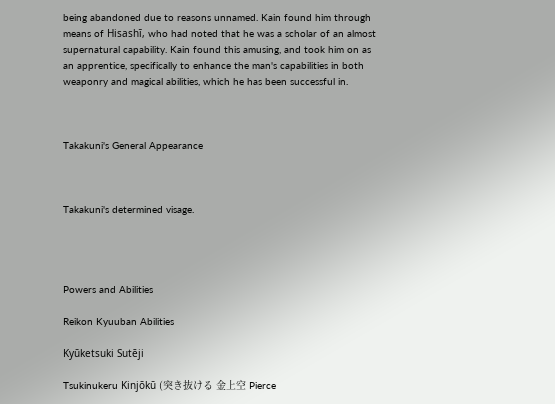being abandoned due to reasons unnamed. Kain found him through means of Hisashī, who had noted that he was a scholar of an almost supernatural capability. Kain found this amusing, and took him on as an apprentice, specifically to enhance the man's capabilities in both weaponry and magical abilities, which he has been successful in.



Takakuni's General Appearance



Takakuni's determined visage.




Powers and Abilities

Reikon Kyuuban Abilities

Kyūketsuki Sutēji

Tsukinukeru Kinjōkū (突き抜ける 金上空 Pierce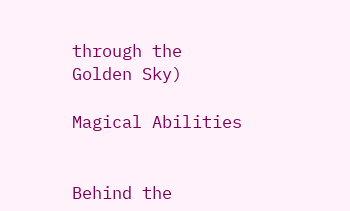through the Golden Sky)

Magical Abilities


Behind the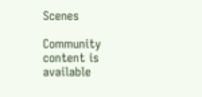Scenes

Community content is available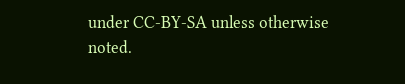under CC-BY-SA unless otherwise noted.